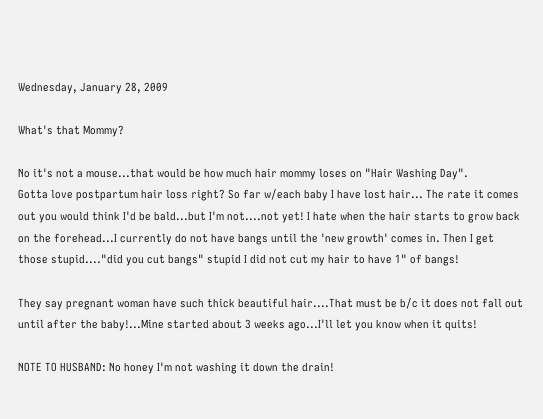Wednesday, January 28, 2009

What's that Mommy?

No it's not a mouse...that would be how much hair mommy loses on "Hair Washing Day".
Gotta love postpartum hair loss right? So far w/each baby I have lost hair... The rate it comes out you would think I'd be bald...but I'm not....not yet! I hate when the hair starts to grow back on the forehead...I currently do not have bangs until the 'new growth' comes in. Then I get those stupid...."did you cut bangs" stupid I did not cut my hair to have 1" of bangs!

They say pregnant woman have such thick beautiful hair....That must be b/c it does not fall out until after the baby!...Mine started about 3 weeks ago...I'll let you know when it quits!

NOTE TO HUSBAND: No honey I'm not washing it down the drain!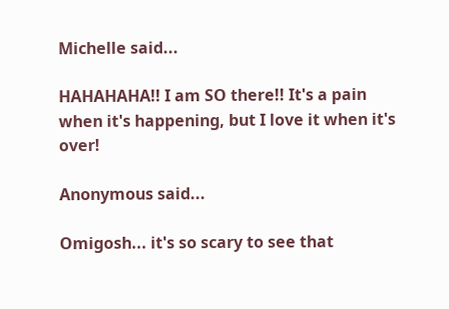Michelle said...

HAHAHAHA!! I am SO there!! It's a pain when it's happening, but I love it when it's over!

Anonymous said...

Omigosh... it's so scary to see that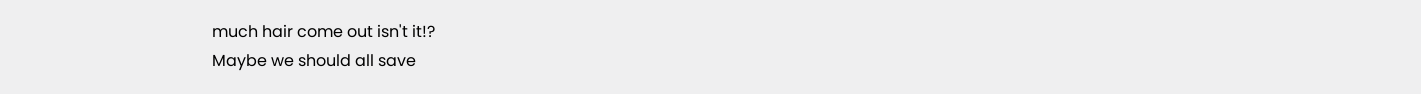much hair come out isn't it!?
Maybe we should all save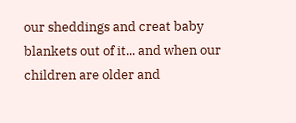our sheddings and creat baby blankets out of it... and when our children are older and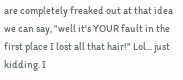are completely freaked out at that idea we can say, "well it's YOUR fault in the first place I lost all that hair!" Lol... just kidding. I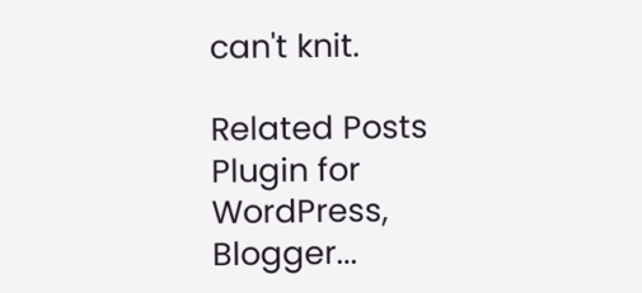can't knit.

Related Posts Plugin for WordPress, Blogger...